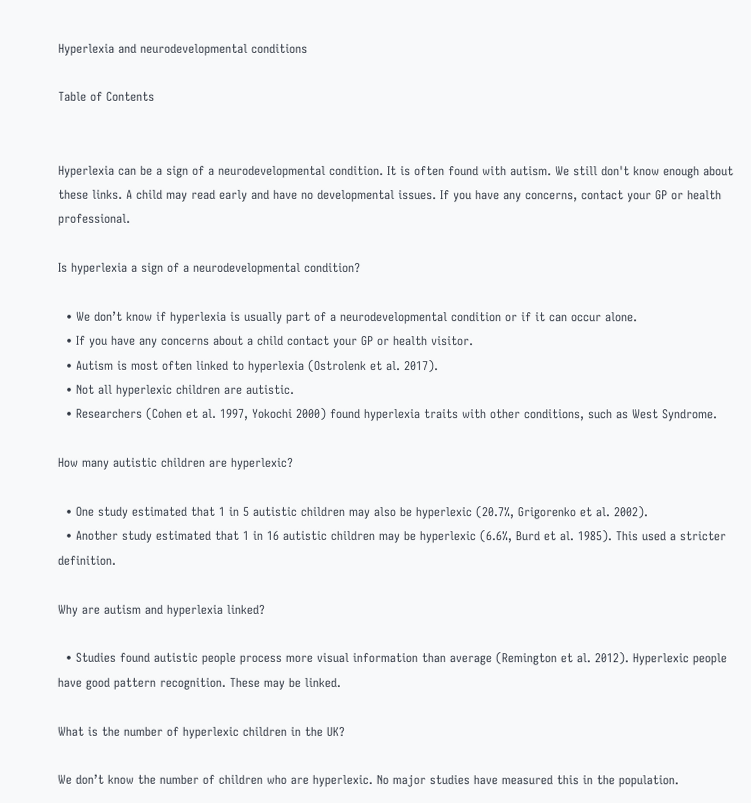Hyperlexia and neurodevelopmental conditions

Table of Contents


Hyperlexia can be a sign of a neurodevelopmental condition. It is often found with autism. We still don't know enough about these links. A child may read early and have no developmental issues. If you have any concerns, contact your GP or health professional.

Is hyperlexia a sign of a neurodevelopmental condition?

  • We don’t know if hyperlexia is usually part of a neurodevelopmental condition or if it can occur alone.
  • If you have any concerns about a child contact your GP or health visitor.
  • Autism is most often linked to hyperlexia (Ostrolenk et al. 2017).
  • Not all hyperlexic children are autistic.
  • Researchers (Cohen et al. 1997, Yokochi 2000) found hyperlexia traits with other conditions, such as West Syndrome.

How many autistic children are hyperlexic?

  • One study estimated that 1 in 5 autistic children may also be hyperlexic (20.7%, Grigorenko et al. 2002).
  • Another study estimated that 1 in 16 autistic children may be hyperlexic (6.6%, Burd et al. 1985). This used a stricter definition.

Why are autism and hyperlexia linked?

  • Studies found autistic people process more visual information than average (Remington et al. 2012). Hyperlexic people have good pattern recognition. These may be linked.

What is the number of hyperlexic children in the UK?

We don’t know the number of children who are hyperlexic. No major studies have measured this in the population.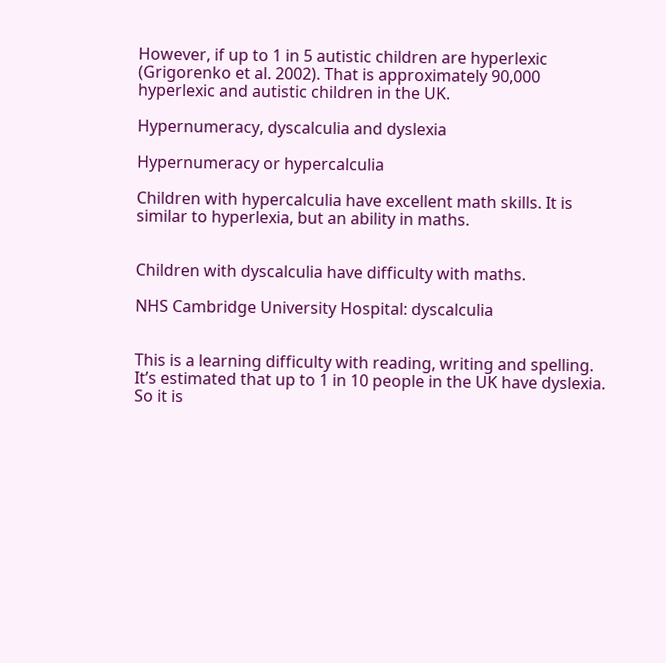However, if up to 1 in 5 autistic children are hyperlexic (Grigorenko et al. 2002). That is approximately 90,000 hyperlexic and autistic children in the UK.

Hypernumeracy, dyscalculia and dyslexia

Hypernumeracy or hypercalculia

Children with hypercalculia have excellent math skills. It is similar to hyperlexia, but an ability in maths.


Children with dyscalculia have difficulty with maths.

NHS Cambridge University Hospital: dyscalculia


This is a learning difficulty with reading, writing and spelling. It’s estimated that up to 1 in 10 people in the UK have dyslexia. So it is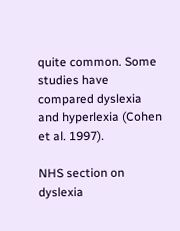quite common. Some studies have compared dyslexia and hyperlexia (Cohen et al. 1997).

NHS section on dyslexia